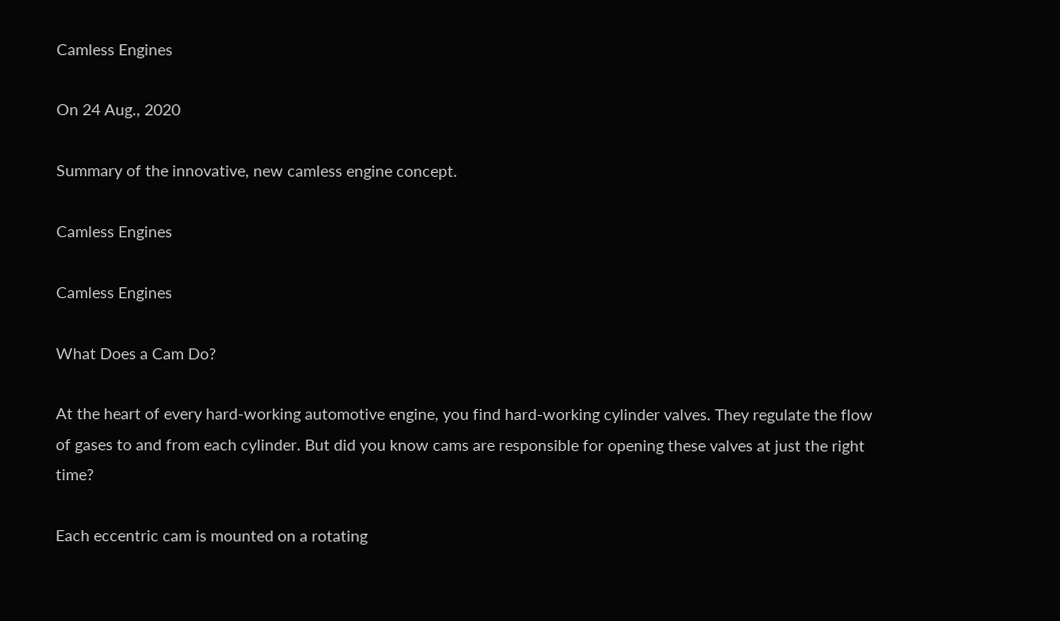Camless Engines

On 24 Aug., 2020

Summary of the innovative, new camless engine concept.

Camless Engines

Camless Engines

What Does a Cam Do?

At the heart of every hard-working automotive engine, you find hard-working cylinder valves. They regulate the flow of gases to and from each cylinder. But did you know cams are responsible for opening these valves at just the right time?

Each eccentric cam is mounted on a rotating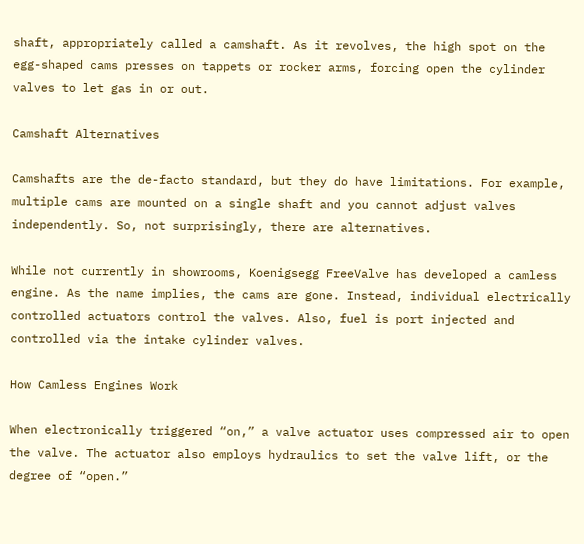shaft, appropriately called a camshaft. As it revolves, the high spot on the egg-shaped cams presses on tappets or rocker arms, forcing open the cylinder valves to let gas in or out.

Camshaft Alternatives

Camshafts are the de-facto standard, but they do have limitations. For example, multiple cams are mounted on a single shaft and you cannot adjust valves independently. So, not surprisingly, there are alternatives.

While not currently in showrooms, Koenigsegg FreeValve has developed a camless engine. As the name implies, the cams are gone. Instead, individual electrically controlled actuators control the valves. Also, fuel is port injected and controlled via the intake cylinder valves.

How Camless Engines Work

When electronically triggered “on,” a valve actuator uses compressed air to open the valve. The actuator also employs hydraulics to set the valve lift, or the degree of “open.”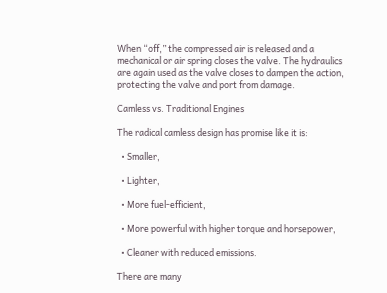When “off,” the compressed air is released and a mechanical or air spring closes the valve. The hydraulics are again used as the valve closes to dampen the action, protecting the valve and port from damage.

Camless vs. Traditional Engines

The radical camless design has promise like it is:

  • Smaller,

  • Lighter,

  • More fuel-efficient,

  • More powerful with higher torque and horsepower,

  • Cleaner with reduced emissions.

There are many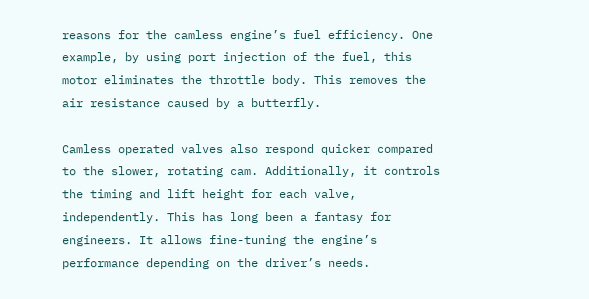reasons for the camless engine’s fuel efficiency. One example, by using port injection of the fuel, this motor eliminates the throttle body. This removes the air resistance caused by a butterfly.

Camless operated valves also respond quicker compared to the slower, rotating cam. Additionally, it controls the timing and lift height for each valve, independently. This has long been a fantasy for engineers. It allows fine-tuning the engine’s performance depending on the driver’s needs.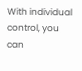With individual control, you can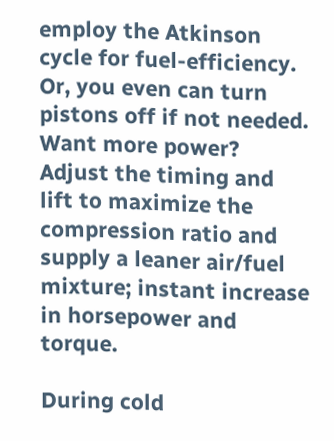employ the Atkinson cycle for fuel-efficiency. Or, you even can turn pistons off if not needed. Want more power? Adjust the timing and lift to maximize the compression ratio and supply a leaner air/fuel mixture; instant increase in horsepower and torque.

During cold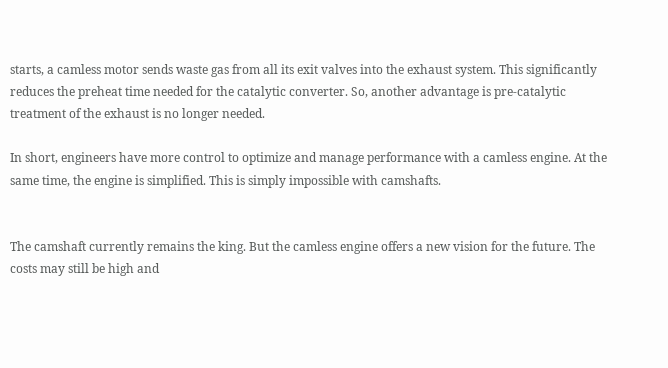starts, a camless motor sends waste gas from all its exit valves into the exhaust system. This significantly reduces the preheat time needed for the catalytic converter. So, another advantage is pre-catalytic treatment of the exhaust is no longer needed.

In short, engineers have more control to optimize and manage performance with a camless engine. At the same time, the engine is simplified. This is simply impossible with camshafts.


The camshaft currently remains the king. But the camless engine offers a new vision for the future. The costs may still be high and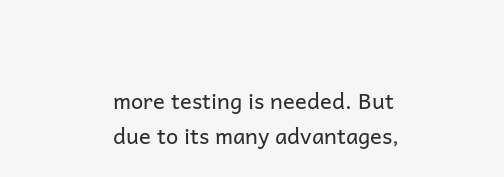more testing is needed. But due to its many advantages,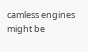camless engines might be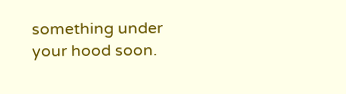something under your hood soon.